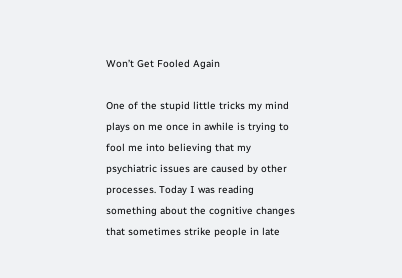Won’t Get Fooled Again

One of the stupid little tricks my mind plays on me once in awhile is trying to fool me into believing that my psychiatric issues are caused by other processes. Today I was reading something about the cognitive changes that sometimes strike people in late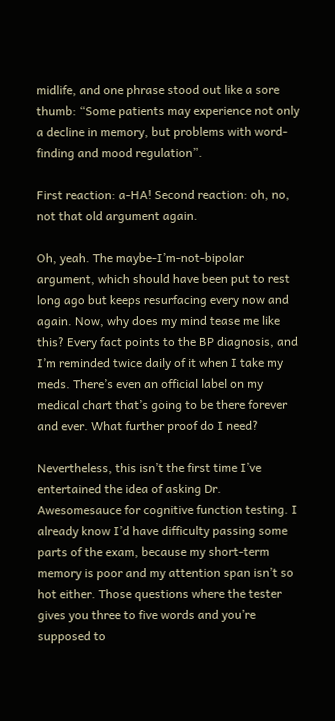midlife, and one phrase stood out like a sore thumb: “Some patients may experience not only a decline in memory, but problems with word-finding and mood regulation”.

First reaction: a-HA! Second reaction: oh, no, not that old argument again.

Oh, yeah. The maybe-I’m-not-bipolar argument, which should have been put to rest long ago but keeps resurfacing every now and again. Now, why does my mind tease me like this? Every fact points to the BP diagnosis, and I’m reminded twice daily of it when I take my meds. There’s even an official label on my medical chart that’s going to be there forever and ever. What further proof do I need?

Nevertheless, this isn’t the first time I’ve entertained the idea of asking Dr. Awesomesauce for cognitive function testing. I already know I’d have difficulty passing some parts of the exam, because my short-term memory is poor and my attention span isn’t so hot either. Those questions where the tester gives you three to five words and you’re supposed to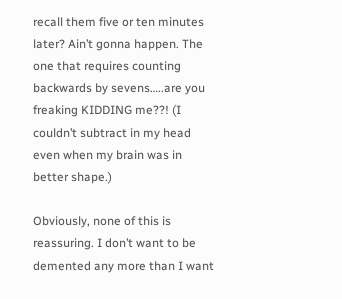recall them five or ten minutes later? Ain’t gonna happen. The one that requires counting backwards by sevens…..are you freaking KIDDING me??! (I couldn’t subtract in my head even when my brain was in better shape.)

Obviously, none of this is reassuring. I don’t want to be demented any more than I want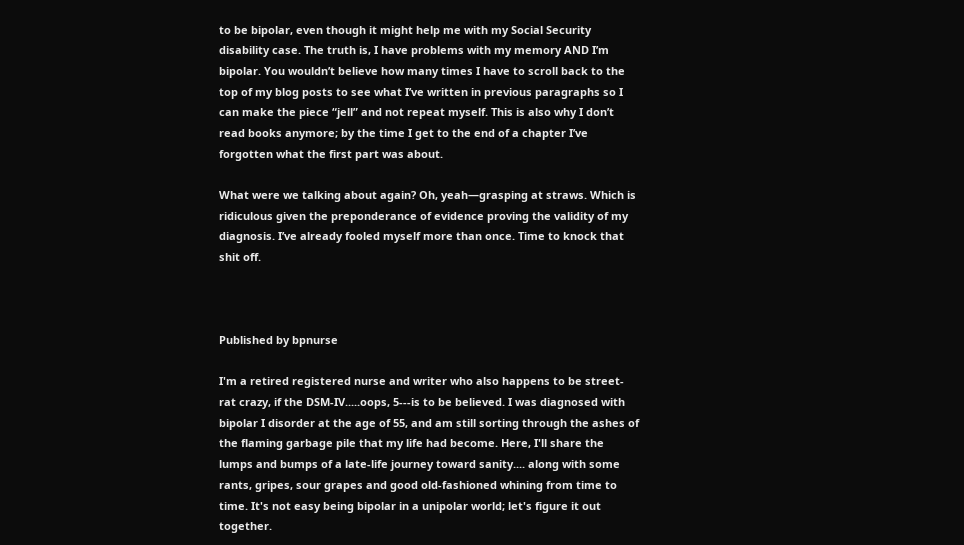to be bipolar, even though it might help me with my Social Security disability case. The truth is, I have problems with my memory AND I’m bipolar. You wouldn’t believe how many times I have to scroll back to the top of my blog posts to see what I’ve written in previous paragraphs so I can make the piece “jell” and not repeat myself. This is also why I don’t read books anymore; by the time I get to the end of a chapter I’ve forgotten what the first part was about.

What were we talking about again? Oh, yeah—grasping at straws. Which is ridiculous given the preponderance of evidence proving the validity of my diagnosis. I’ve already fooled myself more than once. Time to knock that shit off.



Published by bpnurse

I'm a retired registered nurse and writer who also happens to be street-rat crazy, if the DSM-IV.....oops, 5---is to be believed. I was diagnosed with bipolar I disorder at the age of 55, and am still sorting through the ashes of the flaming garbage pile that my life had become. Here, I'll share the lumps and bumps of a late-life journey toward sanity.... along with some rants, gripes, sour grapes and good old-fashioned whining from time to time. It's not easy being bipolar in a unipolar world; let's figure it out together.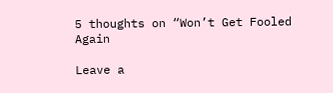5 thoughts on “Won’t Get Fooled Again

Leave a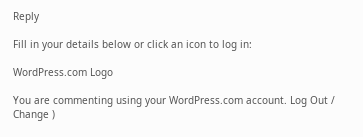Reply

Fill in your details below or click an icon to log in:

WordPress.com Logo

You are commenting using your WordPress.com account. Log Out /  Change )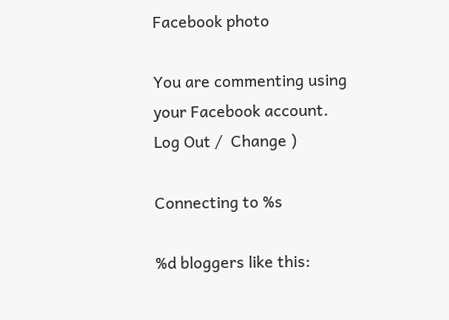Facebook photo

You are commenting using your Facebook account. Log Out /  Change )

Connecting to %s

%d bloggers like this: